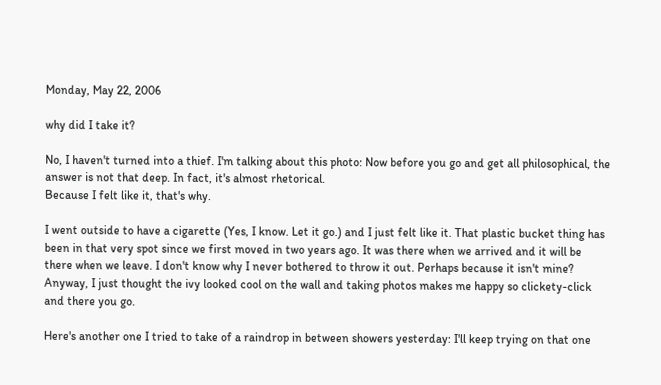Monday, May 22, 2006

why did I take it?

No, I haven't turned into a thief. I'm talking about this photo: Now before you go and get all philosophical, the answer is not that deep. In fact, it's almost rhetorical.
Because I felt like it, that's why.

I went outside to have a cigarette (Yes, I know. Let it go.) and I just felt like it. That plastic bucket thing has been in that very spot since we first moved in two years ago. It was there when we arrived and it will be there when we leave. I don't know why I never bothered to throw it out. Perhaps because it isn't mine?
Anyway, I just thought the ivy looked cool on the wall and taking photos makes me happy so clickety-click and there you go.

Here's another one I tried to take of a raindrop in between showers yesterday: I'll keep trying on that one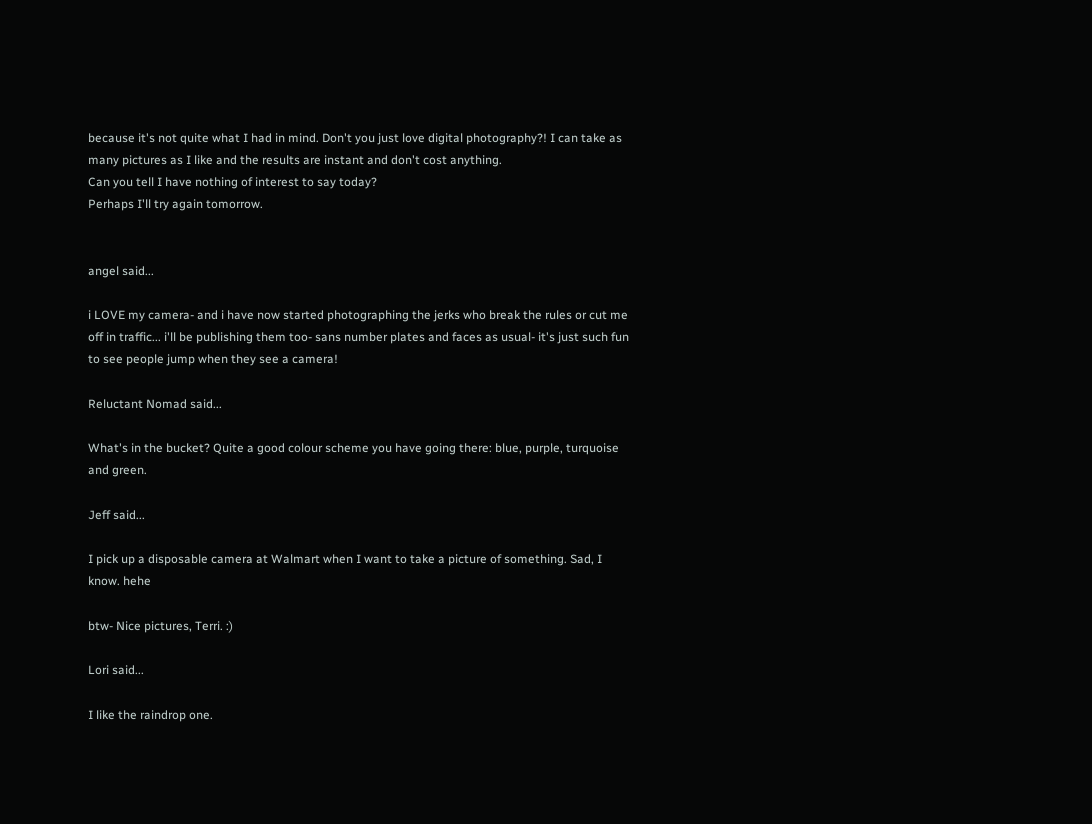because it's not quite what I had in mind. Don't you just love digital photography?! I can take as many pictures as I like and the results are instant and don't cost anything.
Can you tell I have nothing of interest to say today?
Perhaps I'll try again tomorrow.


angel said...

i LOVE my camera- and i have now started photographing the jerks who break the rules or cut me off in traffic... i'll be publishing them too- sans number plates and faces as usual- it's just such fun to see people jump when they see a camera!

Reluctant Nomad said...

What's in the bucket? Quite a good colour scheme you have going there: blue, purple, turquoise and green.

Jeff said...

I pick up a disposable camera at Walmart when I want to take a picture of something. Sad, I know. hehe

btw- Nice pictures, Terri. :)

Lori said...

I like the raindrop one.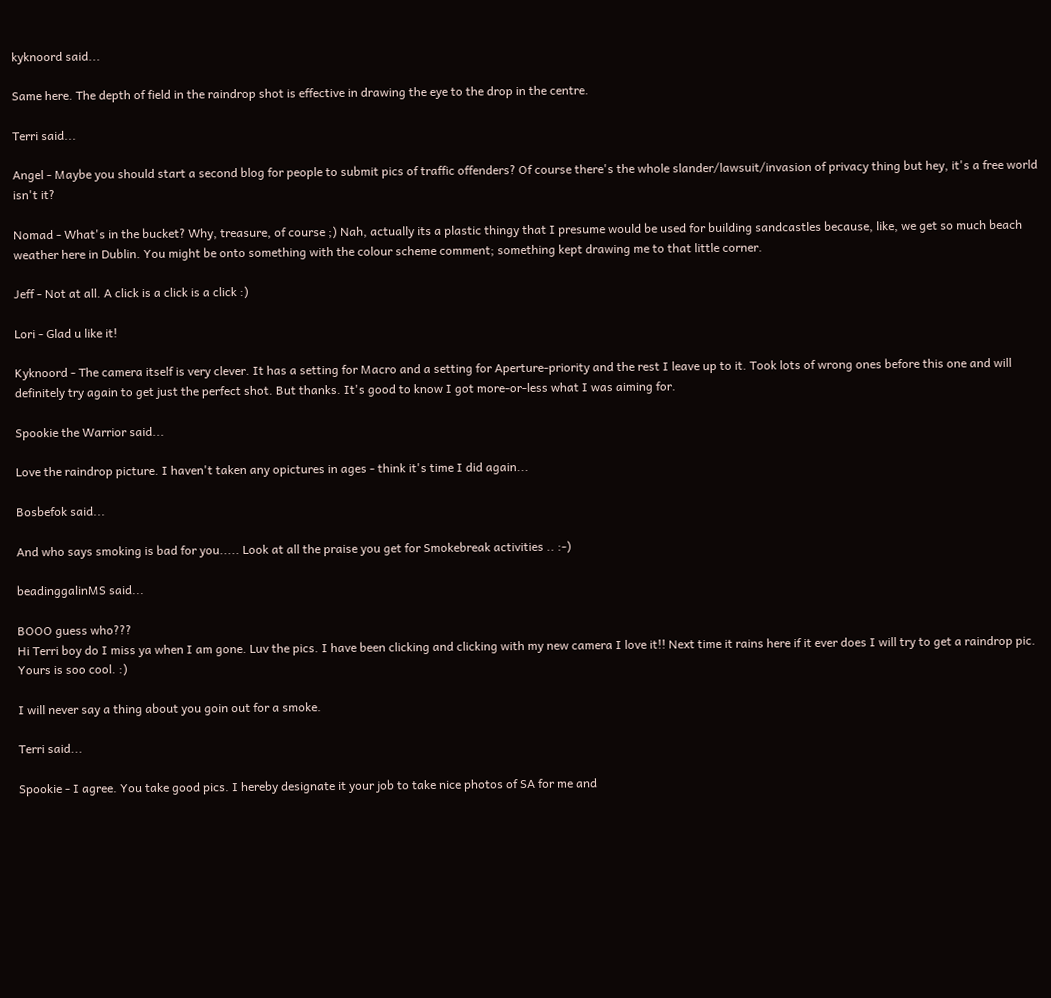kyknoord said...

Same here. The depth of field in the raindrop shot is effective in drawing the eye to the drop in the centre.

Terri said...

Angel - Maybe you should start a second blog for people to submit pics of traffic offenders? Of course there's the whole slander/lawsuit/invasion of privacy thing but hey, it's a free world isn't it?

Nomad - What's in the bucket? Why, treasure, of course ;) Nah, actually its a plastic thingy that I presume would be used for building sandcastles because, like, we get so much beach weather here in Dublin. You might be onto something with the colour scheme comment; something kept drawing me to that little corner.

Jeff - Not at all. A click is a click is a click :)

Lori - Glad u like it!

Kyknoord - The camera itself is very clever. It has a setting for Macro and a setting for Aperture-priority and the rest I leave up to it. Took lots of wrong ones before this one and will definitely try again to get just the perfect shot. But thanks. It's good to know I got more-or-less what I was aiming for.

Spookie the Warrior said...

Love the raindrop picture. I haven't taken any opictures in ages - think it's time I did again...

Bosbefok said...

And who says smoking is bad for you..... Look at all the praise you get for Smokebreak activities .. :-)

beadinggalinMS said...

BOOO guess who???
Hi Terri boy do I miss ya when I am gone. Luv the pics. I have been clicking and clicking with my new camera I love it!! Next time it rains here if it ever does I will try to get a raindrop pic. Yours is soo cool. :)

I will never say a thing about you goin out for a smoke.

Terri said...

Spookie - I agree. You take good pics. I hereby designate it your job to take nice photos of SA for me and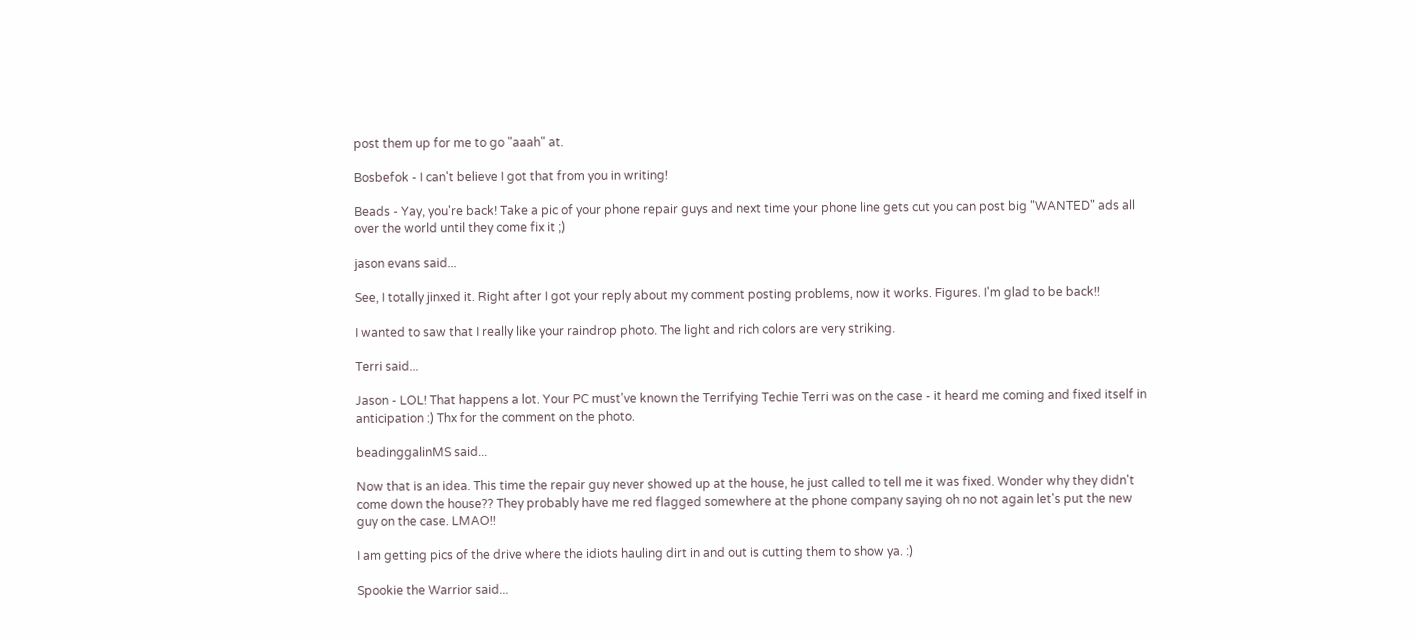post them up for me to go "aaah" at.

Bosbefok - I can't believe I got that from you in writing!

Beads - Yay, you're back! Take a pic of your phone repair guys and next time your phone line gets cut you can post big "WANTED" ads all over the world until they come fix it ;)

jason evans said...

See, I totally jinxed it. Right after I got your reply about my comment posting problems, now it works. Figures. I'm glad to be back!!

I wanted to saw that I really like your raindrop photo. The light and rich colors are very striking.

Terri said...

Jason - LOL! That happens a lot. Your PC must've known the Terrifying Techie Terri was on the case - it heard me coming and fixed itself in anticipation :) Thx for the comment on the photo.

beadinggalinMS said...

Now that is an idea. This time the repair guy never showed up at the house, he just called to tell me it was fixed. Wonder why they didn't come down the house?? They probably have me red flagged somewhere at the phone company saying oh no not again let's put the new guy on the case. LMAO!!

I am getting pics of the drive where the idiots hauling dirt in and out is cutting them to show ya. :)

Spookie the Warrior said...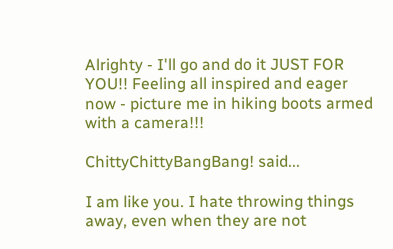Alrighty - I'll go and do it JUST FOR YOU!! Feeling all inspired and eager now - picture me in hiking boots armed with a camera!!!

ChittyChittyBangBang! said...

I am like you. I hate throwing things away, even when they are not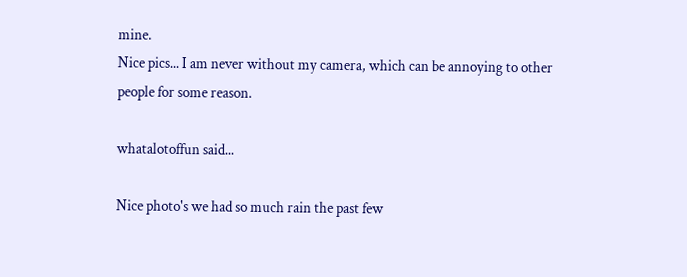mine.
Nice pics... I am never without my camera, which can be annoying to other people for some reason.

whatalotoffun said...

Nice photo's we had so much rain the past few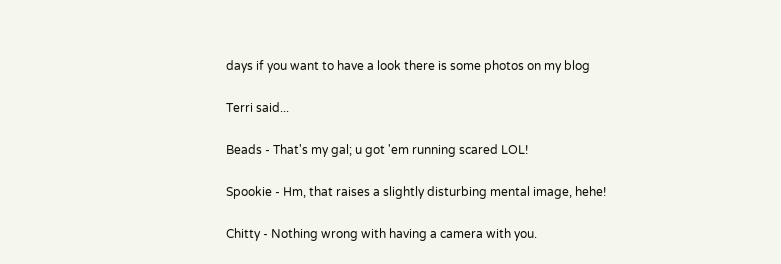days if you want to have a look there is some photos on my blog

Terri said...

Beads - That's my gal; u got 'em running scared LOL!

Spookie - Hm, that raises a slightly disturbing mental image, hehe!

Chitty - Nothing wrong with having a camera with you.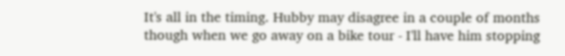It's all in the timing. Hubby may disagree in a couple of months though when we go away on a bike tour - I'll have him stopping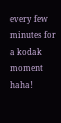every few minutes for a kodak moment haha!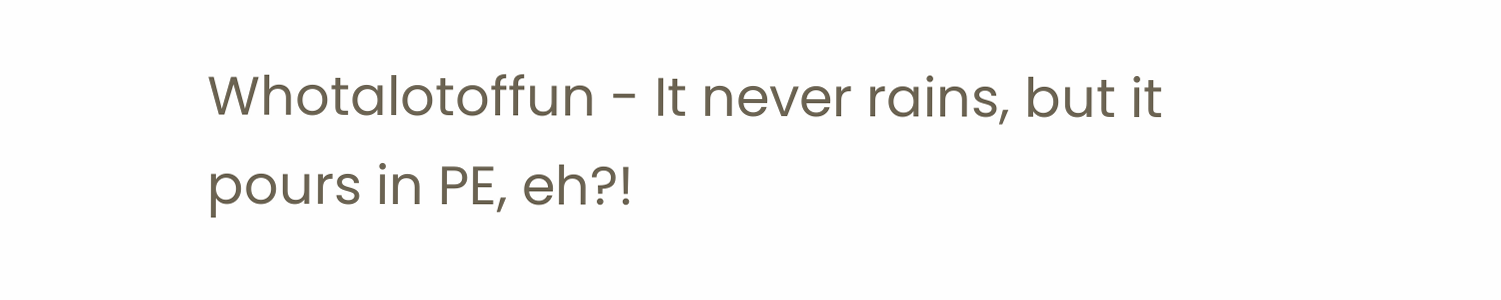Whotalotoffun - It never rains, but it pours in PE, eh?!